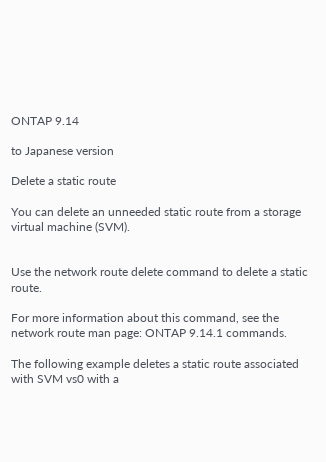ONTAP 9.14

to Japanese version

Delete a static route

You can delete an unneeded static route from a storage virtual machine (SVM).


Use the network route delete command to delete a static route.

For more information about this command, see the network route man page: ONTAP 9.14.1 commands.

The following example deletes a static route associated with SVM vs0 with a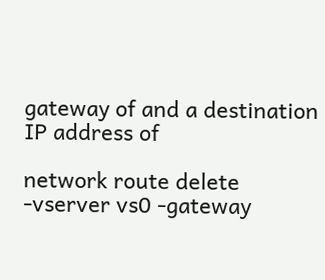gateway of and a destination IP address of

network route delete -vserver vs0 -gateway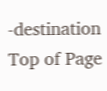-destination
Top of Page